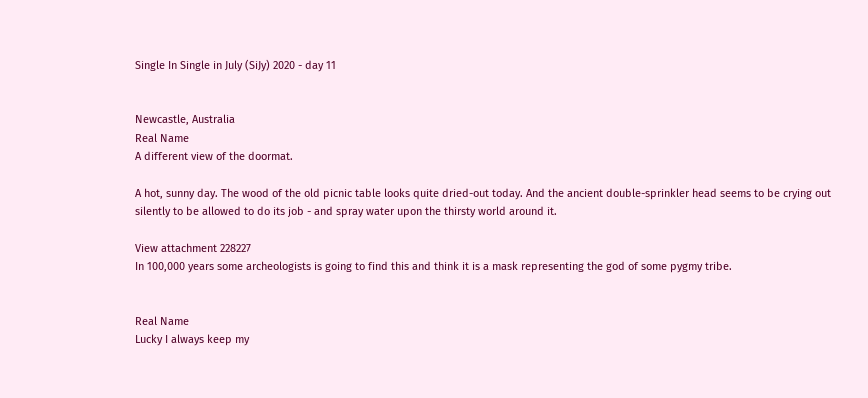Single In Single in July (SiJy) 2020 - day 11


Newcastle, Australia
Real Name
A different view of the doormat.

A hot, sunny day. The wood of the old picnic table looks quite dried-out today. And the ancient double-sprinkler head seems to be crying out silently to be allowed to do its job - and spray water upon the thirsty world around it.

View attachment 228227
In 100,000 years some archeologists is going to find this and think it is a mask representing the god of some pygmy tribe.


Real Name
Lucky I always keep my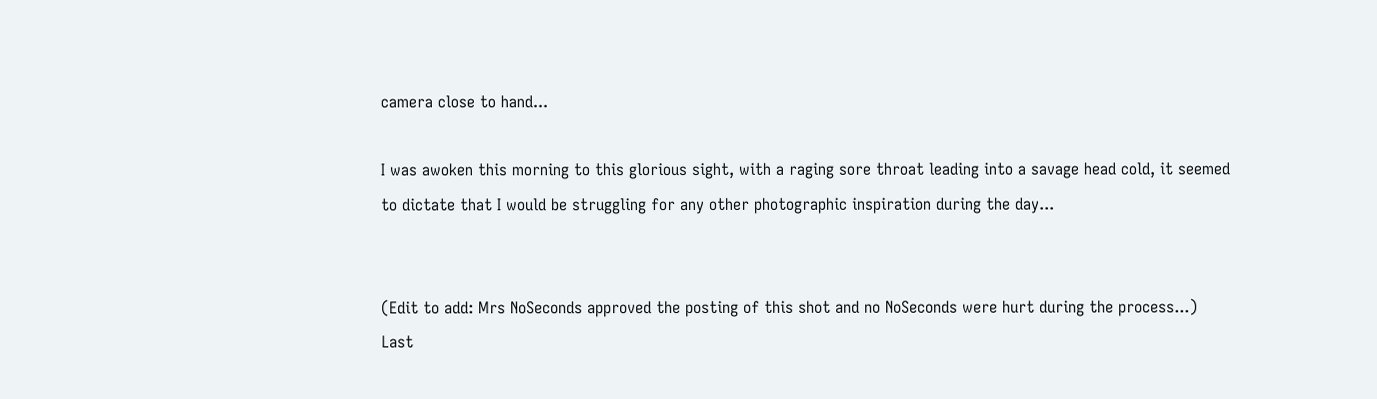camera close to hand...

I was awoken this morning to this glorious sight, with a raging sore throat leading into a savage head cold, it seemed to dictate that I would be struggling for any other photographic inspiration during the day...


(Edit to add: Mrs NoSeconds approved the posting of this shot and no NoSeconds were hurt during the process...)
Last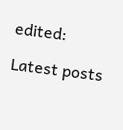edited:

Latest posts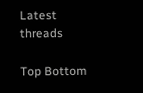Latest threads

Top Bottom